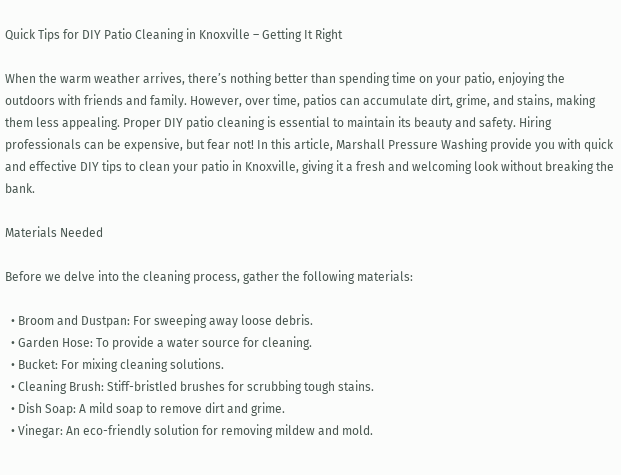Quick Tips for DIY Patio Cleaning in Knoxville – Getting It Right

When the warm weather arrives, there’s nothing better than spending time on your patio, enjoying the outdoors with friends and family. However, over time, patios can accumulate dirt, grime, and stains, making them less appealing. Proper DIY patio cleaning is essential to maintain its beauty and safety. Hiring professionals can be expensive, but fear not! In this article, Marshall Pressure Washing provide you with quick and effective DIY tips to clean your patio in Knoxville, giving it a fresh and welcoming look without breaking the bank.

Materials Needed

Before we delve into the cleaning process, gather the following materials:

  • Broom and Dustpan: For sweeping away loose debris.
  • Garden Hose: To provide a water source for cleaning.
  • Bucket: For mixing cleaning solutions.
  • Cleaning Brush: Stiff-bristled brushes for scrubbing tough stains.
  • Dish Soap: A mild soap to remove dirt and grime.
  • Vinegar: An eco-friendly solution for removing mildew and mold.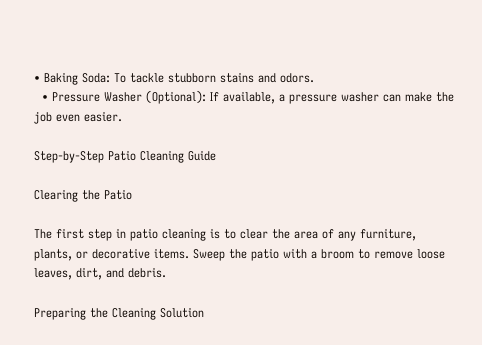• Baking Soda: To tackle stubborn stains and odors.
  • Pressure Washer (Optional): If available, a pressure washer can make the job even easier.

Step-by-Step Patio Cleaning Guide

Clearing the Patio

The first step in patio cleaning is to clear the area of any furniture, plants, or decorative items. Sweep the patio with a broom to remove loose leaves, dirt, and debris.

Preparing the Cleaning Solution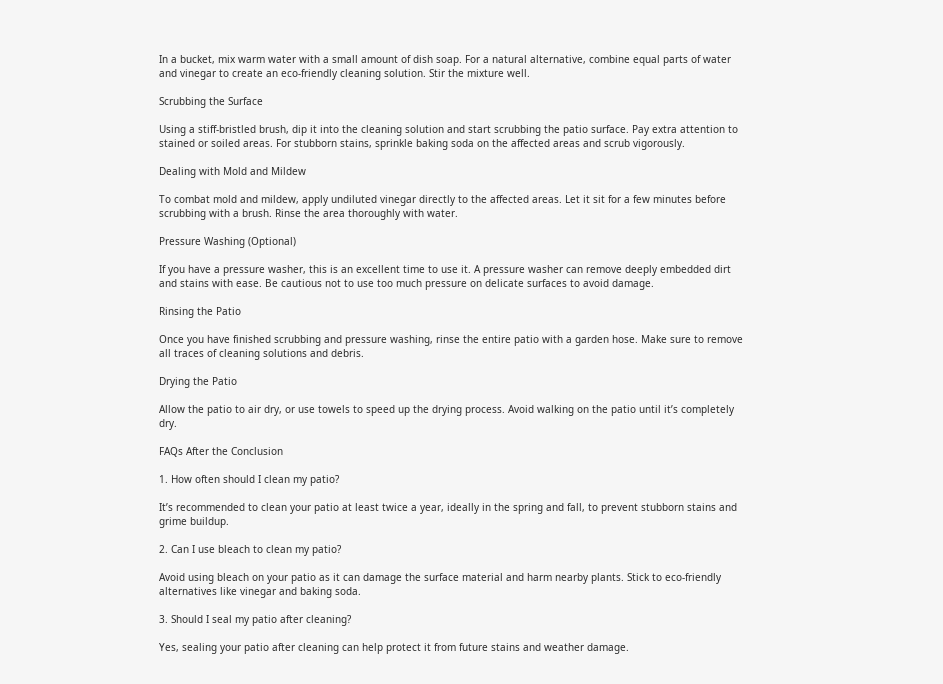In a bucket, mix warm water with a small amount of dish soap. For a natural alternative, combine equal parts of water and vinegar to create an eco-friendly cleaning solution. Stir the mixture well.

Scrubbing the Surface

Using a stiff-bristled brush, dip it into the cleaning solution and start scrubbing the patio surface. Pay extra attention to stained or soiled areas. For stubborn stains, sprinkle baking soda on the affected areas and scrub vigorously.

Dealing with Mold and Mildew

To combat mold and mildew, apply undiluted vinegar directly to the affected areas. Let it sit for a few minutes before scrubbing with a brush. Rinse the area thoroughly with water.

Pressure Washing (Optional)

If you have a pressure washer, this is an excellent time to use it. A pressure washer can remove deeply embedded dirt and stains with ease. Be cautious not to use too much pressure on delicate surfaces to avoid damage.

Rinsing the Patio

Once you have finished scrubbing and pressure washing, rinse the entire patio with a garden hose. Make sure to remove all traces of cleaning solutions and debris.

Drying the Patio

Allow the patio to air dry, or use towels to speed up the drying process. Avoid walking on the patio until it’s completely dry.

FAQs After the Conclusion

1. How often should I clean my patio?

It’s recommended to clean your patio at least twice a year, ideally in the spring and fall, to prevent stubborn stains and grime buildup.

2. Can I use bleach to clean my patio?

Avoid using bleach on your patio as it can damage the surface material and harm nearby plants. Stick to eco-friendly alternatives like vinegar and baking soda.

3. Should I seal my patio after cleaning?

Yes, sealing your patio after cleaning can help protect it from future stains and weather damage.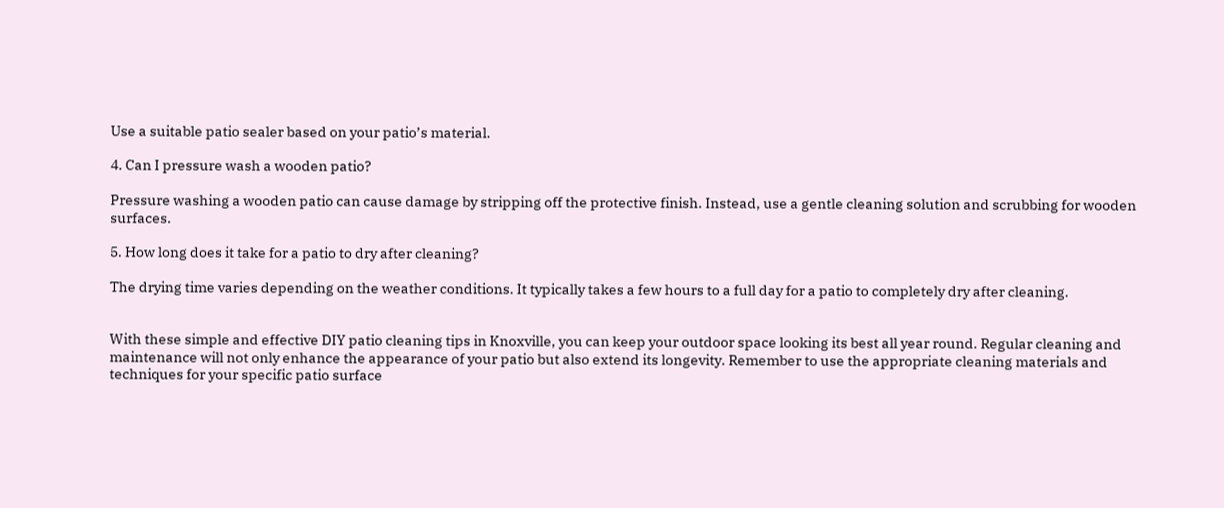Use a suitable patio sealer based on your patio’s material.

4. Can I pressure wash a wooden patio?

Pressure washing a wooden patio can cause damage by stripping off the protective finish. Instead, use a gentle cleaning solution and scrubbing for wooden surfaces.

5. How long does it take for a patio to dry after cleaning?

The drying time varies depending on the weather conditions. It typically takes a few hours to a full day for a patio to completely dry after cleaning.


With these simple and effective DIY patio cleaning tips in Knoxville, you can keep your outdoor space looking its best all year round. Regular cleaning and maintenance will not only enhance the appearance of your patio but also extend its longevity. Remember to use the appropriate cleaning materials and techniques for your specific patio surface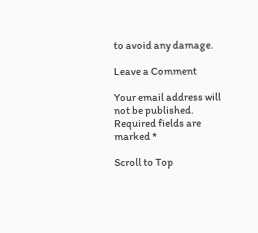to avoid any damage.

Leave a Comment

Your email address will not be published. Required fields are marked *

Scroll to Top